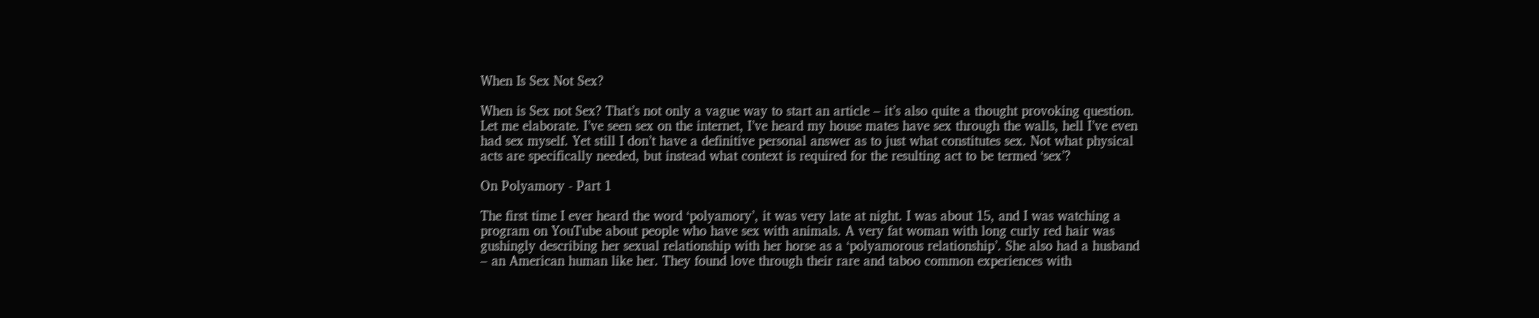When Is Sex Not Sex?

When is Sex not Sex? That’s not only a vague way to start an article – it’s also quite a thought provoking question. Let me elaborate. I’ve seen sex on the internet, I’ve heard my house mates have sex through the walls, hell I’ve even had sex myself. Yet still I don’t have a definitive personal answer as to just what constitutes sex. Not what physical acts are specifically needed, but instead what context is required for the resulting act to be termed ‘sex’?

On Polyamory - Part 1

The first time I ever heard the word ‘polyamory’, it was very late at night. I was about 15, and I was watching a program on YouTube about people who have sex with animals. A very fat woman with long curly red hair was gushingly describing her sexual relationship with her horse as a ‘polyamorous relationship’. She also had a husband – an American human like her. They found love through their rare and taboo common experiences with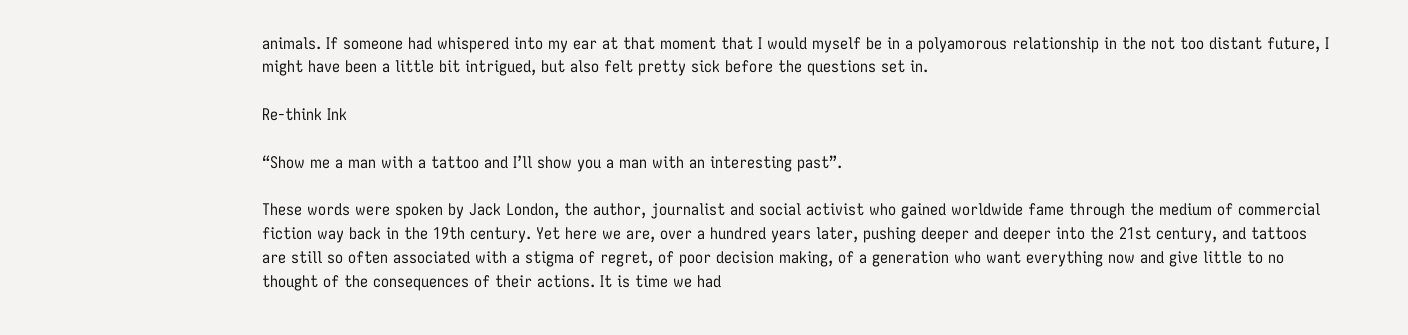animals. If someone had whispered into my ear at that moment that I would myself be in a polyamorous relationship in the not too distant future, I might have been a little bit intrigued, but also felt pretty sick before the questions set in.

Re-think Ink

“Show me a man with a tattoo and I’ll show you a man with an interesting past”.

These words were spoken by Jack London, the author, journalist and social activist who gained worldwide fame through the medium of commercial fiction way back in the 19th century. Yet here we are, over a hundred years later, pushing deeper and deeper into the 21st century, and tattoos are still so often associated with a stigma of regret, of poor decision making, of a generation who want everything now and give little to no thought of the consequences of their actions. It is time we had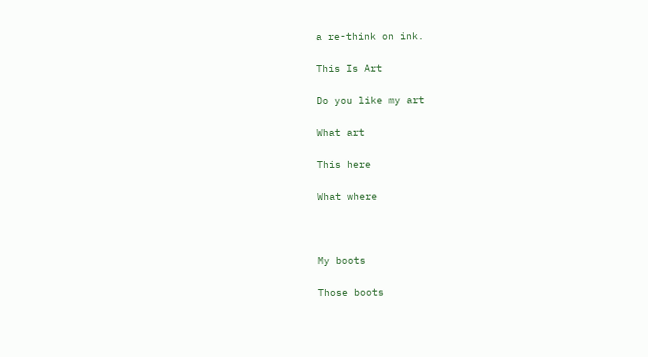a re-think on ink.

This Is Art

Do you like my art

What art

This here

What where



My boots

Those boots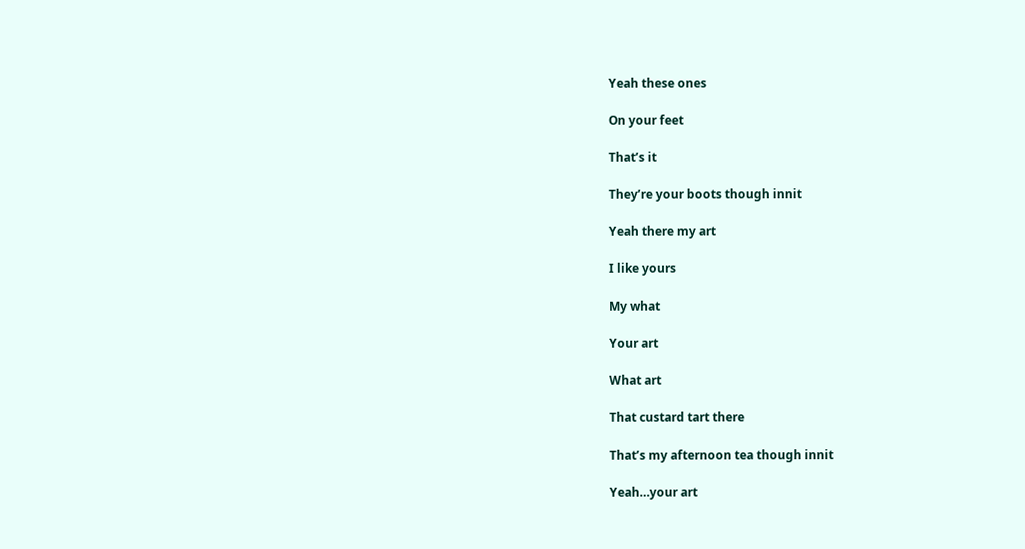Yeah these ones

On your feet

That’s it

They’re your boots though innit

Yeah there my art

I like yours

My what

Your art

What art

That custard tart there

That’s my afternoon tea though innit

Yeah…your art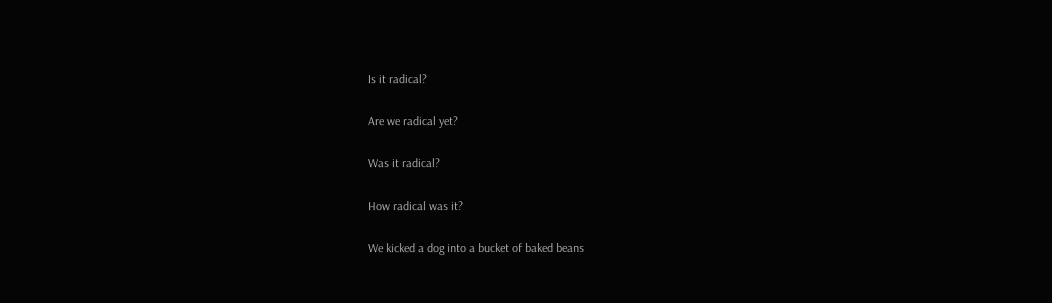Is it radical?

Are we radical yet?

Was it radical?

How radical was it?

We kicked a dog into a bucket of baked beans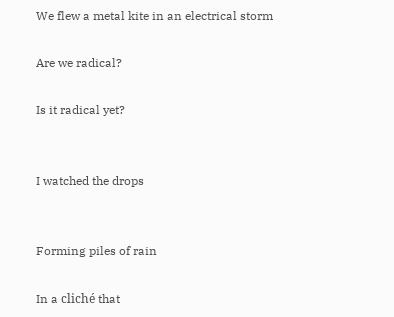We flew a metal kite in an electrical storm

Are we radical?

Is it radical yet?


I watched the drops


Forming piles of rain

In a cliché that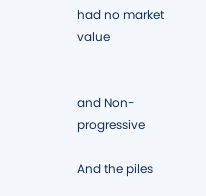had no market value


and Non-progressive

And the piles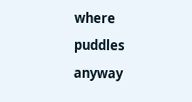where puddles anyway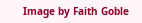Image by Faith Goble